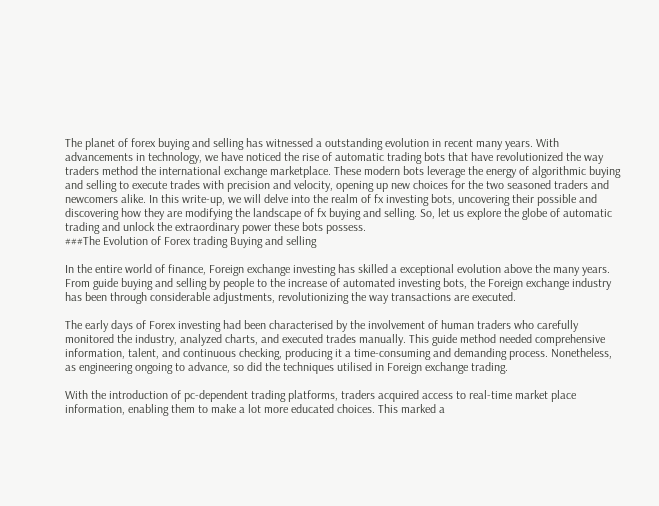The planet of forex buying and selling has witnessed a outstanding evolution in recent many years. With advancements in technology, we have noticed the rise of automatic trading bots that have revolutionized the way traders method the international exchange marketplace. These modern bots leverage the energy of algorithmic buying and selling to execute trades with precision and velocity, opening up new choices for the two seasoned traders and newcomers alike. In this write-up, we will delve into the realm of fx investing bots, uncovering their possible and discovering how they are modifying the landscape of fx buying and selling. So, let us explore the globe of automatic trading and unlock the extraordinary power these bots possess.
###The Evolution of Forex trading Buying and selling

In the entire world of finance, Foreign exchange investing has skilled a exceptional evolution above the many years. From guide buying and selling by people to the increase of automated investing bots, the Foreign exchange industry has been through considerable adjustments, revolutionizing the way transactions are executed.

The early days of Forex investing had been characterised by the involvement of human traders who carefully monitored the industry, analyzed charts, and executed trades manually. This guide method needed comprehensive information, talent, and continuous checking, producing it a time-consuming and demanding process. Nonetheless, as engineering ongoing to advance, so did the techniques utilised in Foreign exchange trading.

With the introduction of pc-dependent trading platforms, traders acquired access to real-time market place information, enabling them to make a lot more educated choices. This marked a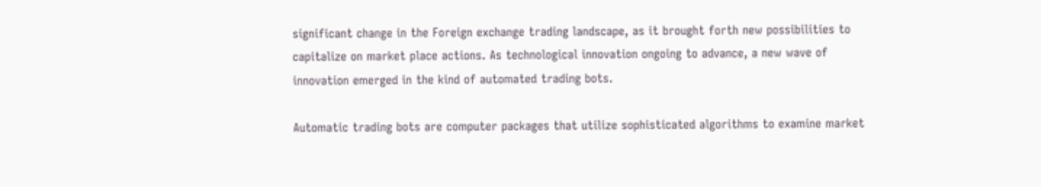significant change in the Foreign exchange trading landscape, as it brought forth new possibilities to capitalize on market place actions. As technological innovation ongoing to advance, a new wave of innovation emerged in the kind of automated trading bots.

Automatic trading bots are computer packages that utilize sophisticated algorithms to examine market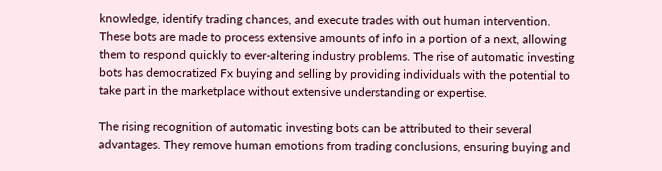knowledge, identify trading chances, and execute trades with out human intervention. These bots are made to process extensive amounts of info in a portion of a next, allowing them to respond quickly to ever-altering industry problems. The rise of automatic investing bots has democratized Fx buying and selling by providing individuals with the potential to take part in the marketplace without extensive understanding or expertise.

The rising recognition of automatic investing bots can be attributed to their several advantages. They remove human emotions from trading conclusions, ensuring buying and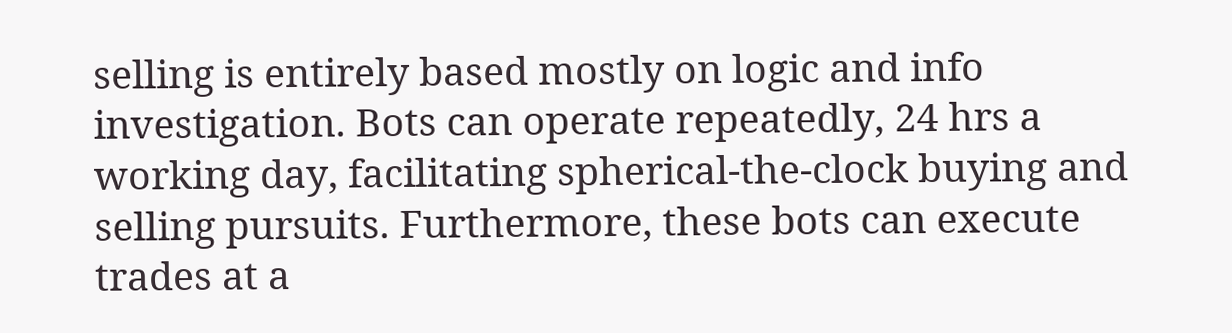selling is entirely based mostly on logic and info investigation. Bots can operate repeatedly, 24 hrs a working day, facilitating spherical-the-clock buying and selling pursuits. Furthermore, these bots can execute trades at a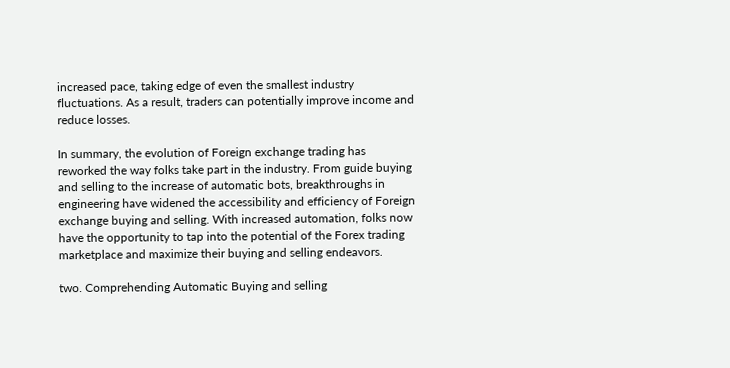increased pace, taking edge of even the smallest industry fluctuations. As a result, traders can potentially improve income and reduce losses.

In summary, the evolution of Foreign exchange trading has reworked the way folks take part in the industry. From guide buying and selling to the increase of automatic bots, breakthroughs in engineering have widened the accessibility and efficiency of Foreign exchange buying and selling. With increased automation, folks now have the opportunity to tap into the potential of the Forex trading marketplace and maximize their buying and selling endeavors.

two. Comprehending Automatic Buying and selling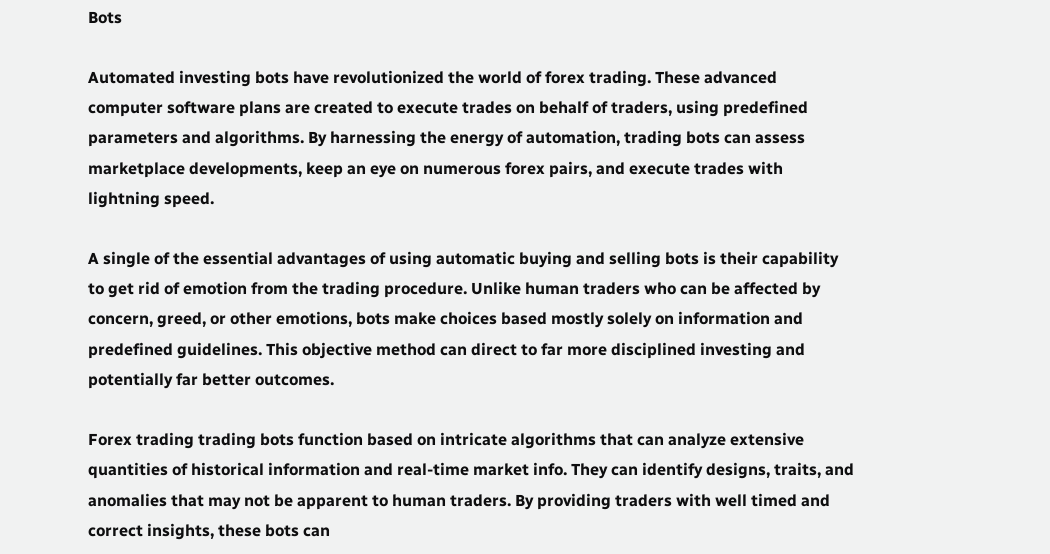Bots

Automated investing bots have revolutionized the world of forex trading. These advanced computer software plans are created to execute trades on behalf of traders, using predefined parameters and algorithms. By harnessing the energy of automation, trading bots can assess marketplace developments, keep an eye on numerous forex pairs, and execute trades with lightning speed.

A single of the essential advantages of using automatic buying and selling bots is their capability to get rid of emotion from the trading procedure. Unlike human traders who can be affected by concern, greed, or other emotions, bots make choices based mostly solely on information and predefined guidelines. This objective method can direct to far more disciplined investing and potentially far better outcomes.

Forex trading trading bots function based on intricate algorithms that can analyze extensive quantities of historical information and real-time market info. They can identify designs, traits, and anomalies that may not be apparent to human traders. By providing traders with well timed and correct insights, these bots can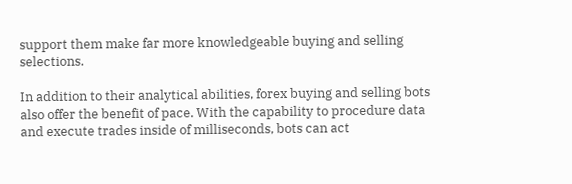support them make far more knowledgeable buying and selling selections.

In addition to their analytical abilities, forex buying and selling bots also offer the benefit of pace. With the capability to procedure data and execute trades inside of milliseconds, bots can act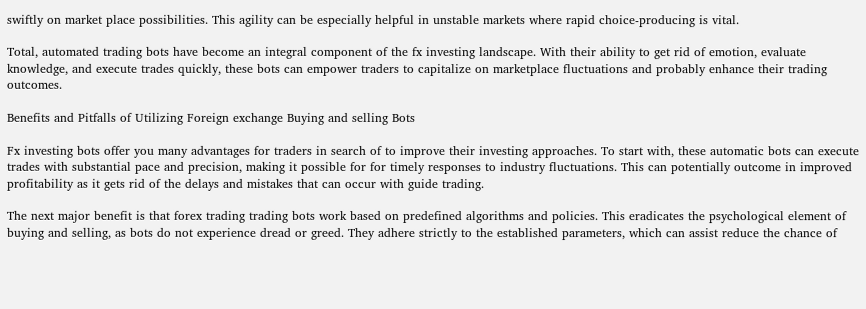swiftly on market place possibilities. This agility can be especially helpful in unstable markets where rapid choice-producing is vital.

Total, automated trading bots have become an integral component of the fx investing landscape. With their ability to get rid of emotion, evaluate knowledge, and execute trades quickly, these bots can empower traders to capitalize on marketplace fluctuations and probably enhance their trading outcomes.

Benefits and Pitfalls of Utilizing Foreign exchange Buying and selling Bots

Fx investing bots offer you many advantages for traders in search of to improve their investing approaches. To start with, these automatic bots can execute trades with substantial pace and precision, making it possible for for timely responses to industry fluctuations. This can potentially outcome in improved profitability as it gets rid of the delays and mistakes that can occur with guide trading.

The next major benefit is that forex trading trading bots work based on predefined algorithms and policies. This eradicates the psychological element of buying and selling, as bots do not experience dread or greed. They adhere strictly to the established parameters, which can assist reduce the chance of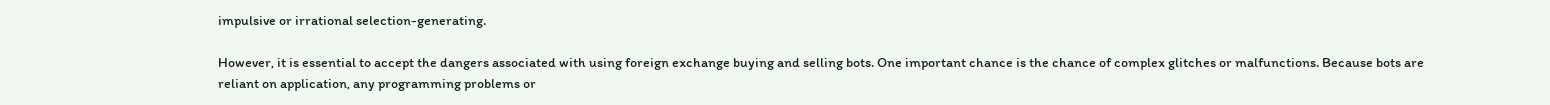impulsive or irrational selection-generating.

However, it is essential to accept the dangers associated with using foreign exchange buying and selling bots. One important chance is the chance of complex glitches or malfunctions. Because bots are reliant on application, any programming problems or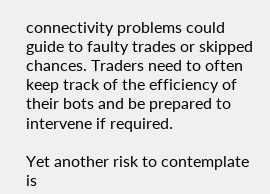connectivity problems could guide to faulty trades or skipped chances. Traders need to often keep track of the efficiency of their bots and be prepared to intervene if required.

Yet another risk to contemplate is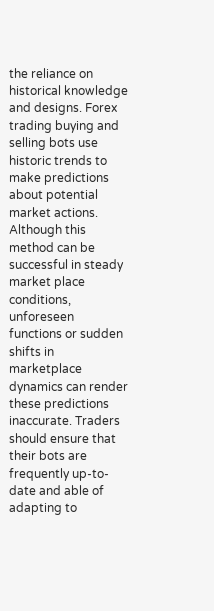the reliance on historical knowledge and designs. Forex trading buying and selling bots use historic trends to make predictions about potential market actions. Although this method can be successful in steady market place conditions, unforeseen functions or sudden shifts in marketplace dynamics can render these predictions inaccurate. Traders should ensure that their bots are frequently up-to-date and able of adapting to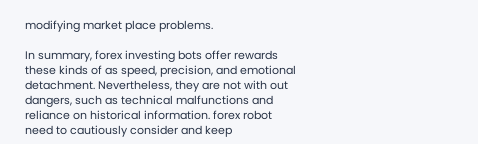modifying market place problems.

In summary, forex investing bots offer rewards these kinds of as speed, precision, and emotional detachment. Nevertheless, they are not with out dangers, such as technical malfunctions and reliance on historical information. forex robot need to cautiously consider and keep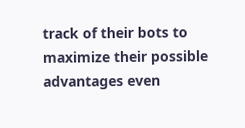track of their bots to maximize their possible advantages even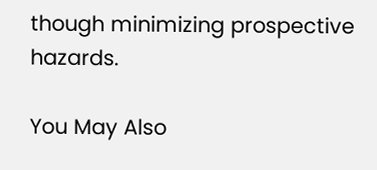though minimizing prospective hazards.

You May Also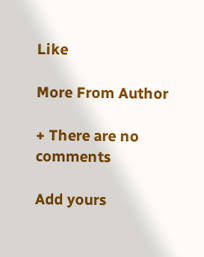Like

More From Author

+ There are no comments

Add yours